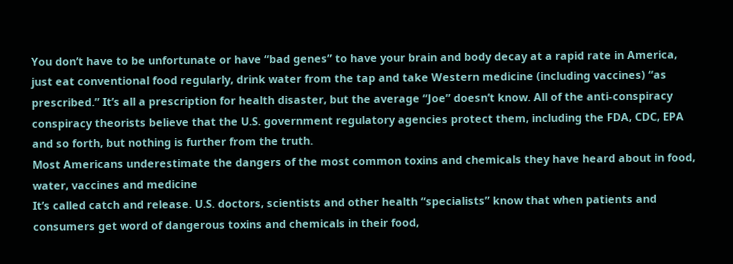You don’t have to be unfortunate or have “bad genes” to have your brain and body decay at a rapid rate in America, just eat conventional food regularly, drink water from the tap and take Western medicine (including vaccines) “as prescribed.” It’s all a prescription for health disaster, but the average “Joe” doesn’t know. All of the anti-conspiracy conspiracy theorists believe that the U.S. government regulatory agencies protect them, including the FDA, CDC, EPA and so forth, but nothing is further from the truth.
Most Americans underestimate the dangers of the most common toxins and chemicals they have heard about in food, water, vaccines and medicine
It’s called catch and release. U.S. doctors, scientists and other health “specialists” know that when patients and consumers get word of dangerous toxins and chemicals in their food,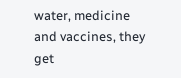water, medicine and vaccines, they get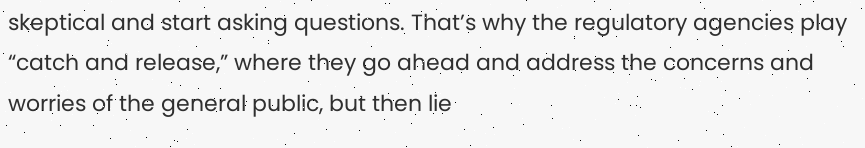skeptical and start asking questions. That’s why the regulatory agencies play “catch and release,” where they go ahead and address the concerns and worries of the general public, but then lie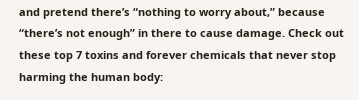and pretend there’s “nothing to worry about,” because “there’s not enough” in there to cause damage. Check out these top 7 toxins and forever chemicals that never stop harming the human body: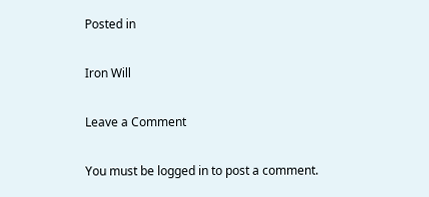Posted in

Iron Will

Leave a Comment

You must be logged in to post a comment.